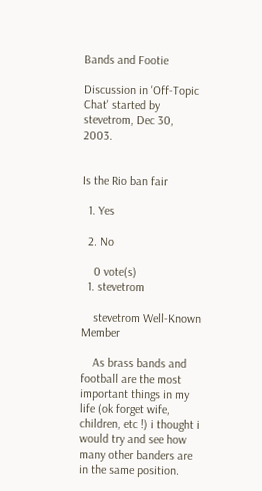Bands and Footie

Discussion in 'Off-Topic Chat' started by stevetrom, Dec 30, 2003.


Is the Rio ban fair

  1. Yes

  2. No

    0 vote(s)
  1. stevetrom

    stevetrom Well-Known Member

    As brass bands and football are the most important things in my life (ok forget wife, children, etc !) i thought i would try and see how many other banders are in the same position.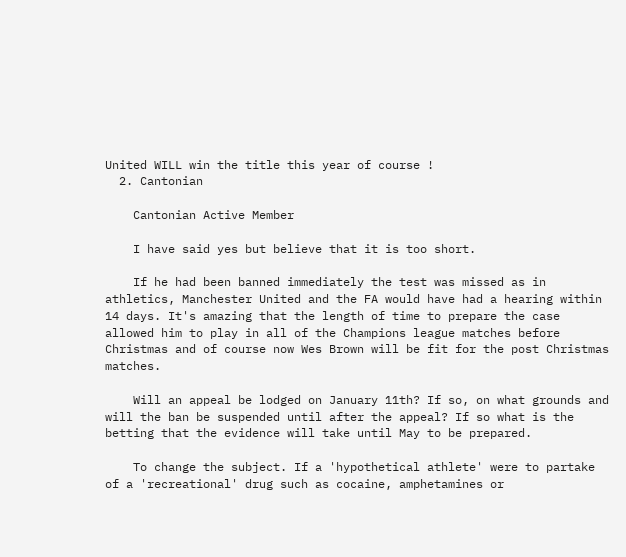United WILL win the title this year of course !
  2. Cantonian

    Cantonian Active Member

    I have said yes but believe that it is too short.

    If he had been banned immediately the test was missed as in athletics, Manchester United and the FA would have had a hearing within 14 days. It's amazing that the length of time to prepare the case allowed him to play in all of the Champions league matches before Christmas and of course now Wes Brown will be fit for the post Christmas matches.

    Will an appeal be lodged on January 11th? If so, on what grounds and will the ban be suspended until after the appeal? If so what is the betting that the evidence will take until May to be prepared.

    To change the subject. If a 'hypothetical athlete' were to partake of a 'recreational' drug such as cocaine, amphetamines or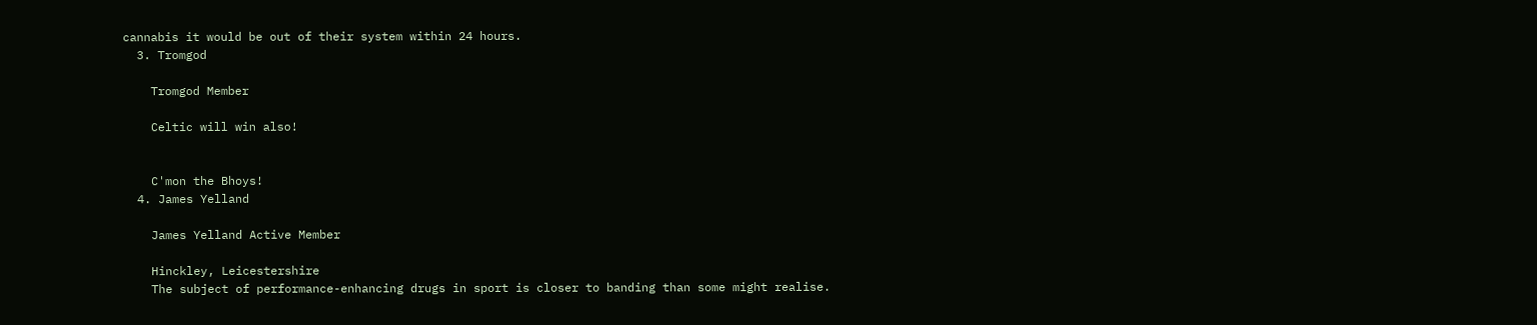cannabis it would be out of their system within 24 hours.
  3. Tromgod

    Tromgod Member

    Celtic will win also!


    C'mon the Bhoys!
  4. James Yelland

    James Yelland Active Member

    Hinckley, Leicestershire
    The subject of performance-enhancing drugs in sport is closer to banding than some might realise.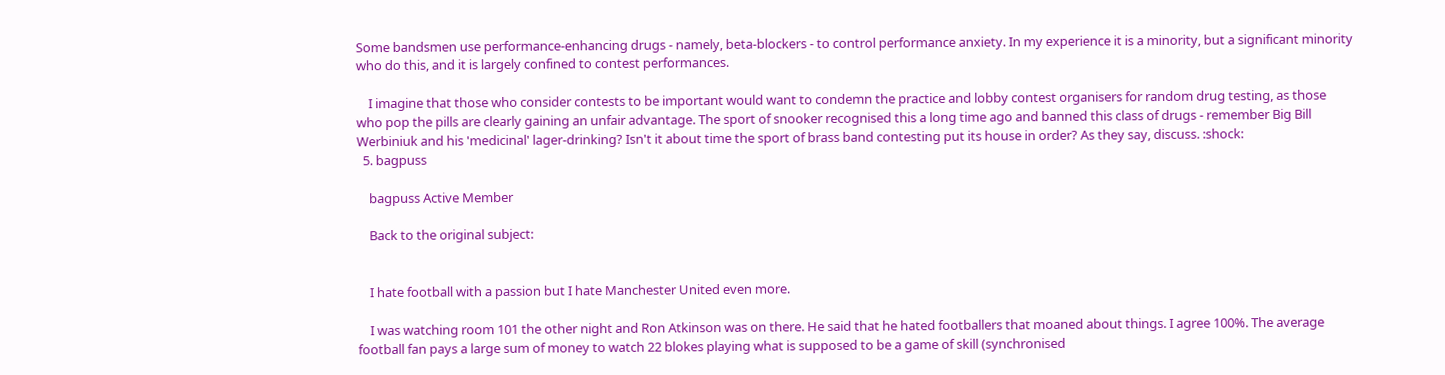Some bandsmen use performance-enhancing drugs - namely, beta-blockers - to control performance anxiety. In my experience it is a minority, but a significant minority who do this, and it is largely confined to contest performances.

    I imagine that those who consider contests to be important would want to condemn the practice and lobby contest organisers for random drug testing, as those who pop the pills are clearly gaining an unfair advantage. The sport of snooker recognised this a long time ago and banned this class of drugs - remember Big Bill Werbiniuk and his 'medicinal' lager-drinking? Isn't it about time the sport of brass band contesting put its house in order? As they say, discuss. :shock:
  5. bagpuss

    bagpuss Active Member

    Back to the original subject:


    I hate football with a passion but I hate Manchester United even more.

    I was watching room 101 the other night and Ron Atkinson was on there. He said that he hated footballers that moaned about things. I agree 100%. The average football fan pays a large sum of money to watch 22 blokes playing what is supposed to be a game of skill (synchronised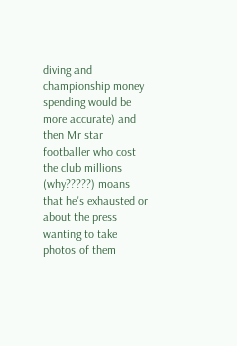diving and championship money spending would be more accurate) and then Mr star footballer who cost the club millions (why?????) moans that he's exhausted or about the press wanting to take photos of them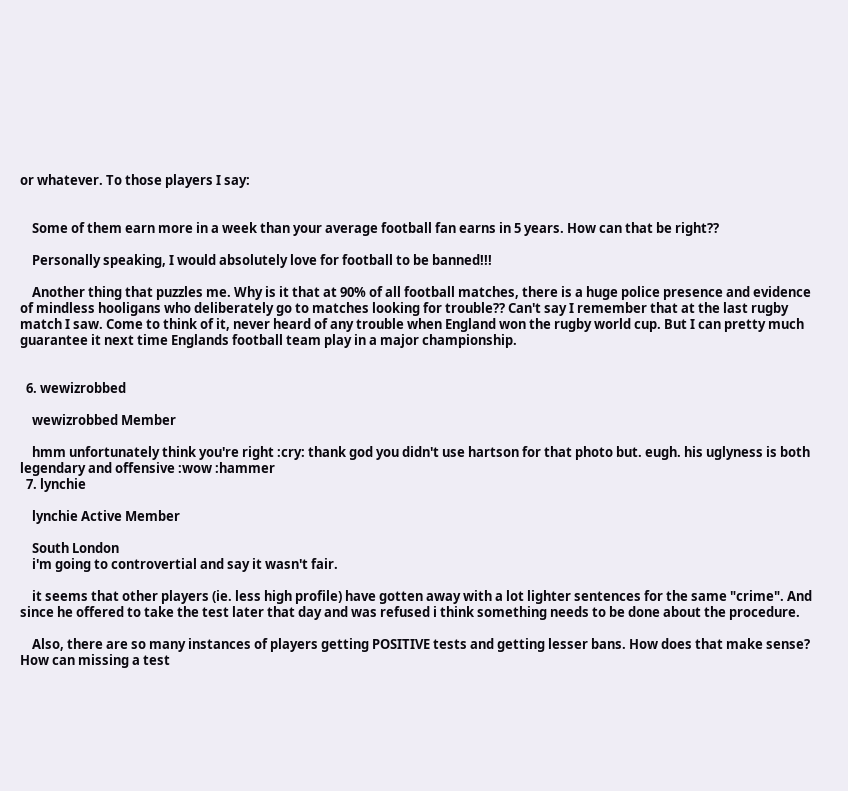or whatever. To those players I say:


    Some of them earn more in a week than your average football fan earns in 5 years. How can that be right??

    Personally speaking, I would absolutely love for football to be banned!!!

    Another thing that puzzles me. Why is it that at 90% of all football matches, there is a huge police presence and evidence of mindless hooligans who deliberately go to matches looking for trouble?? Can't say I remember that at the last rugby match I saw. Come to think of it, never heard of any trouble when England won the rugby world cup. But I can pretty much guarantee it next time Englands football team play in a major championship.


  6. wewizrobbed

    wewizrobbed Member

    hmm unfortunately think you're right :cry: thank god you didn't use hartson for that photo but. eugh. his uglyness is both legendary and offensive :wow :hammer
  7. lynchie

    lynchie Active Member

    South London
    i'm going to controvertial and say it wasn't fair.

    it seems that other players (ie. less high profile) have gotten away with a lot lighter sentences for the same "crime". And since he offered to take the test later that day and was refused i think something needs to be done about the procedure.

    Also, there are so many instances of players getting POSITIVE tests and getting lesser bans. How does that make sense? How can missing a test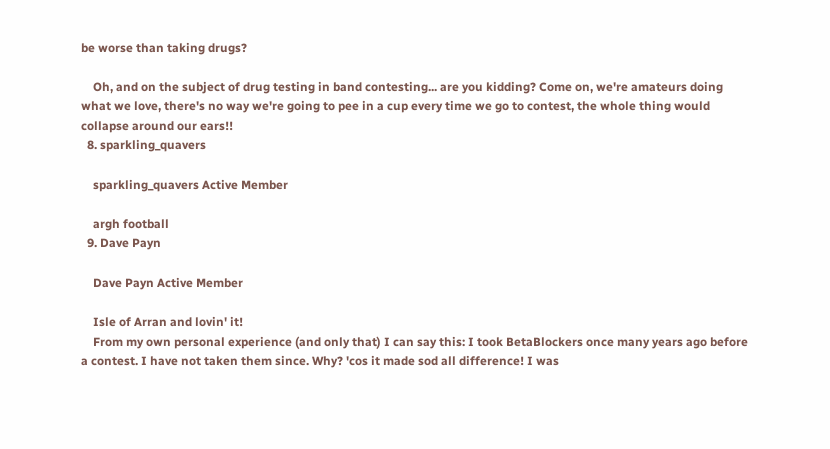be worse than taking drugs?

    Oh, and on the subject of drug testing in band contesting... are you kidding? Come on, we're amateurs doing what we love, there's no way we're going to pee in a cup every time we go to contest, the whole thing would collapse around our ears!!
  8. sparkling_quavers

    sparkling_quavers Active Member

    argh football
  9. Dave Payn

    Dave Payn Active Member

    Isle of Arran and lovin' it!
    From my own personal experience (and only that) I can say this: I took BetaBlockers once many years ago before a contest. I have not taken them since. Why? 'cos it made sod all difference! I was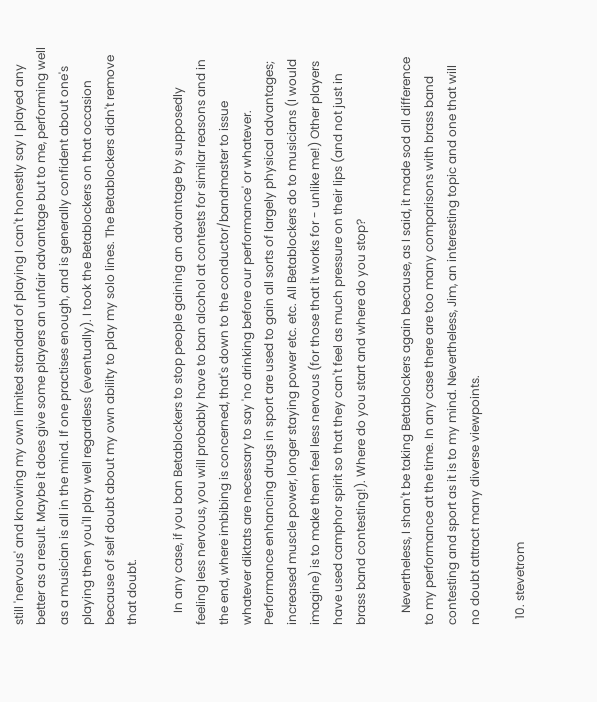still 'nervous' and knowing my own limited standard of playing I can't honestly say I played any better as a result. Maybe it does give some players an unfair advantage but to me, performing well as a musician is all in the mind. If one practises enough, and is generally confident about one's playing then you'll play well regardless (eventually). I took the Betablockers on that occasion because of self doubt about my own ability to play my solo lines. The Betablockers didn't remove that doubt.

    In any case, if you ban Betablockers to stop people gaining an advantage by supposedly feeling less nervous, you will probably have to ban alcohol at contests for similar reasons and in the end, where imbibing is concerned, that's down to the conductor/bandmaster to issue whatever diktats are necessary to say 'no drinking before our performance' or whatever. Performance enhancing drugs in sport are used to gain all sorts of largely physical advantages; increased muscle power, longer staying power etc. etc. All Betablockers do to musicians (I would imagine) is to make them feel less nervous (for those that it works for - unlike me!) Other players have used camphor spirit so that they can't feel as much pressure on their lips (and not just in brass band contesting!). Where do you start and where do you stop?

    Nevertheless, I shan't be taking Betablockers again because, as I said, it made sod all difference to my performance at the time. In any case there are too many comparisons with brass band contesting and sport as it is to my mind. Nevertheless, Jim, an interesting topic and one that will no doubt attract many diverse viewpoints.

  10. stevetrom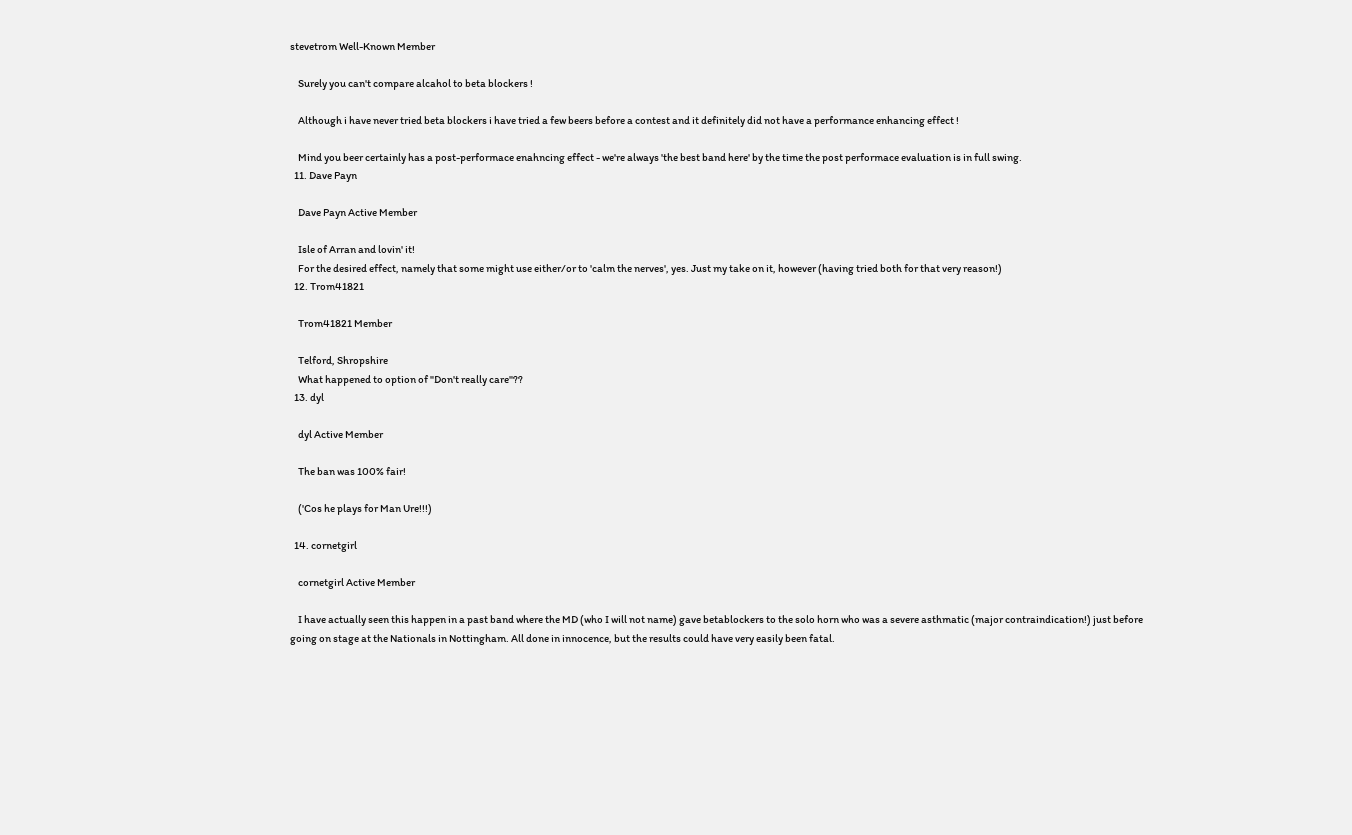stevetrom Well-Known Member

    Surely you can't compare alcahol to beta blockers !

    Although i have never tried beta blockers i have tried a few beers before a contest and it definitely did not have a performance enhancing effect !

    Mind you beer certainly has a post-performace enahncing effect - we're always 'the best band here' by the time the post performace evaluation is in full swing.
  11. Dave Payn

    Dave Payn Active Member

    Isle of Arran and lovin' it!
    For the desired effect, namely that some might use either/or to 'calm the nerves', yes. Just my take on it, however (having tried both for that very reason!)
  12. Trom41821

    Trom41821 Member

    Telford, Shropshire
    What happened to option of "Don't really care"??
  13. dyl

    dyl Active Member

    The ban was 100% fair!

    ('Cos he plays for Man Ure!!!)

  14. cornetgirl

    cornetgirl Active Member

    I have actually seen this happen in a past band where the MD (who I will not name) gave betablockers to the solo horn who was a severe asthmatic (major contraindication!) just before going on stage at the Nationals in Nottingham. All done in innocence, but the results could have very easily been fatal.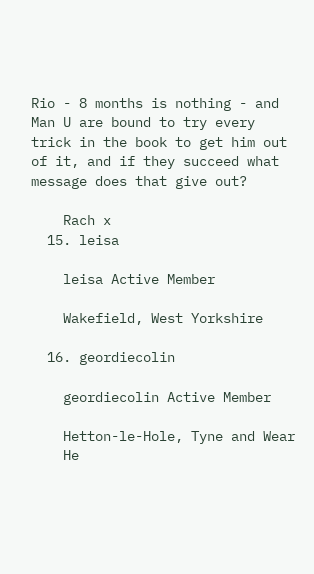Rio - 8 months is nothing - and Man U are bound to try every trick in the book to get him out of it, and if they succeed what message does that give out?

    Rach x
  15. leisa

    leisa Active Member

    Wakefield, West Yorkshire

  16. geordiecolin

    geordiecolin Active Member

    Hetton-le-Hole, Tyne and Wear
    He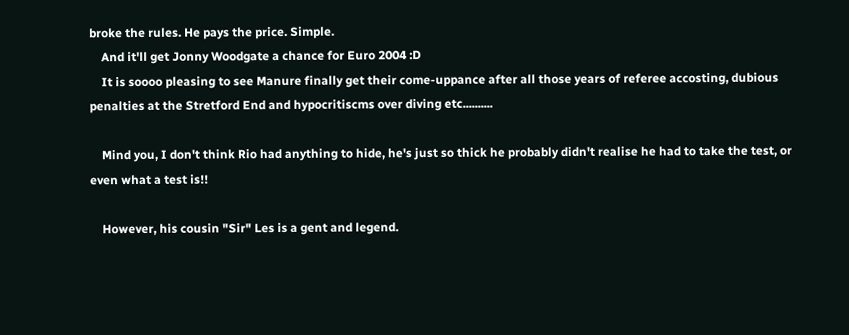broke the rules. He pays the price. Simple.
    And it'll get Jonny Woodgate a chance for Euro 2004 :D
    It is soooo pleasing to see Manure finally get their come-uppance after all those years of referee accosting, dubious penalties at the Stretford End and hypocritiscms over diving etc..........

    Mind you, I don't think Rio had anything to hide, he's just so thick he probably didn't realise he had to take the test, or even what a test is!!

    However, his cousin "Sir" Les is a gent and legend.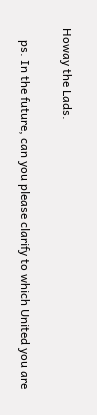Howay the Lads.

    ps. In the future, can you please clarify to which United you are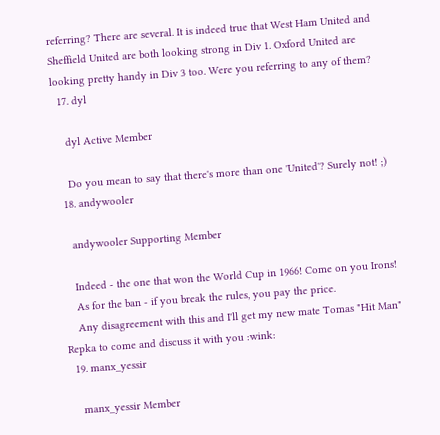referring? There are several. It is indeed true that West Ham United and Sheffield United are both looking strong in Div 1. Oxford United are looking pretty handy in Div 3 too. Were you referring to any of them?
  17. dyl

    dyl Active Member

    Do you mean to say that there's more than one 'United'? Surely not! ;)
  18. andywooler

    andywooler Supporting Member

    Indeed - the one that won the World Cup in 1966! Come on you Irons!
    As for the ban - if you break the rules, you pay the price.
    Any disagreement with this and I'll get my new mate Tomas "Hit Man" Repka to come and discuss it with you :wink:
  19. manx_yessir

    manx_yessir Member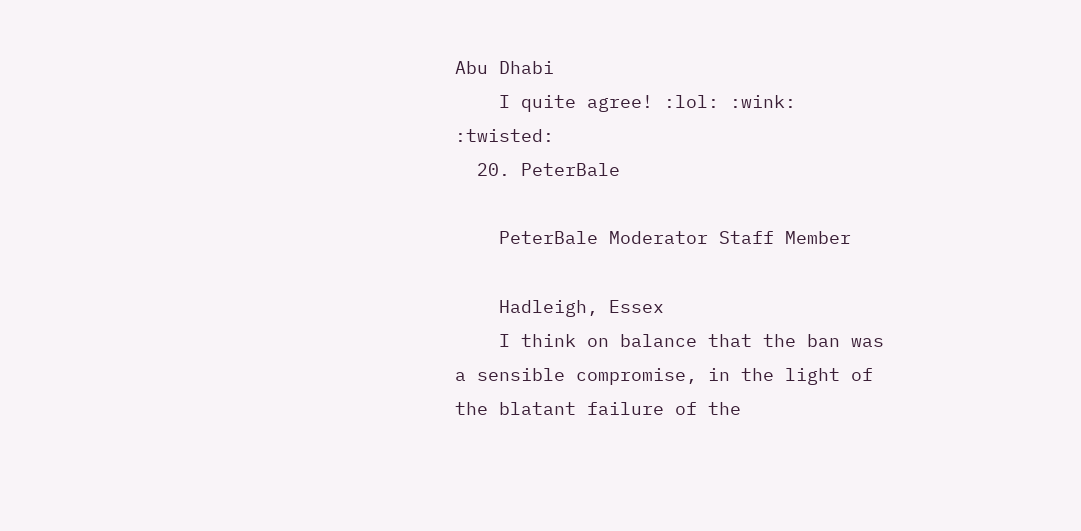Abu Dhabi
    I quite agree! :lol: :wink: :twisted:
  20. PeterBale

    PeterBale Moderator Staff Member

    Hadleigh, Essex
    I think on balance that the ban was a sensible compromise, in the light of the blatant failure of the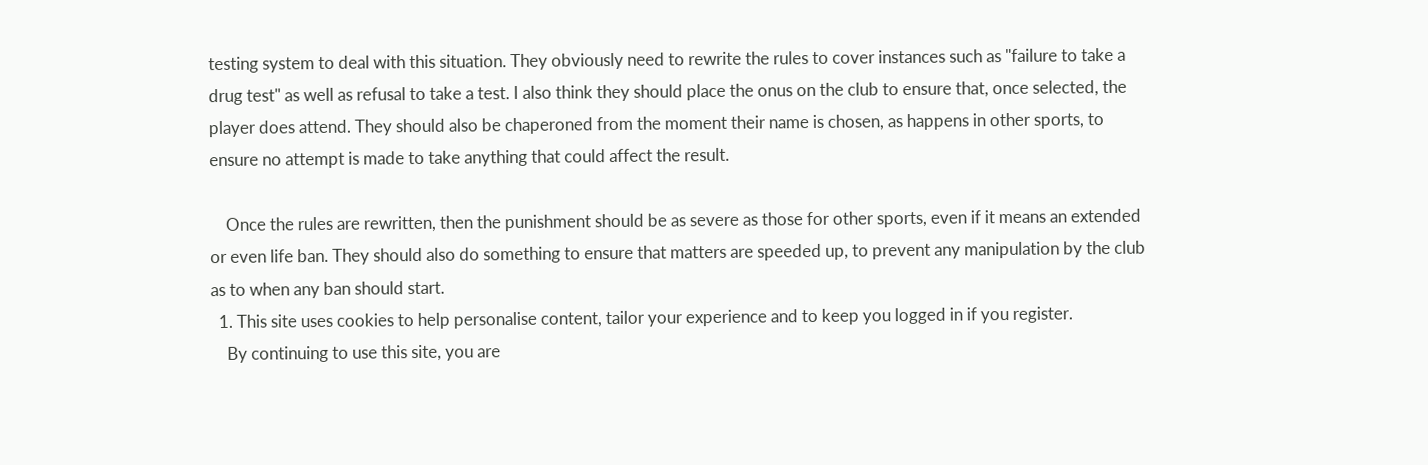testing system to deal with this situation. They obviously need to rewrite the rules to cover instances such as "failure to take a drug test" as well as refusal to take a test. I also think they should place the onus on the club to ensure that, once selected, the player does attend. They should also be chaperoned from the moment their name is chosen, as happens in other sports, to ensure no attempt is made to take anything that could affect the result.

    Once the rules are rewritten, then the punishment should be as severe as those for other sports, even if it means an extended or even life ban. They should also do something to ensure that matters are speeded up, to prevent any manipulation by the club as to when any ban should start.
  1. This site uses cookies to help personalise content, tailor your experience and to keep you logged in if you register.
    By continuing to use this site, you are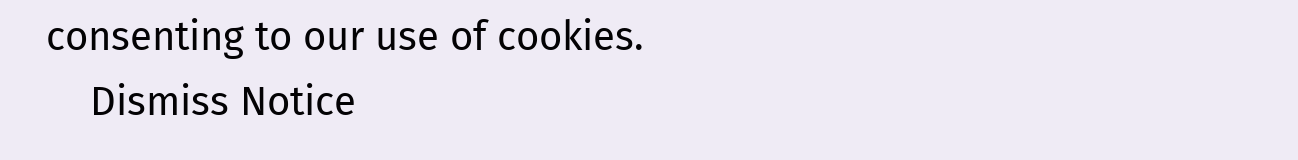consenting to our use of cookies.
    Dismiss Notice